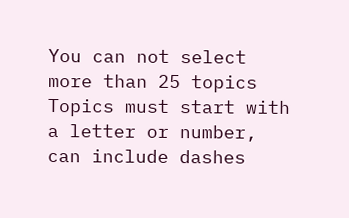You can not select more than 25 topics Topics must start with a letter or number, can include dashes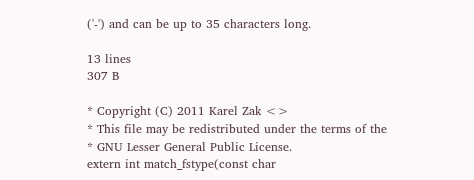('-') and can be up to 35 characters long.

13 lines
307 B

* Copyright (C) 2011 Karel Zak <>
* This file may be redistributed under the terms of the
* GNU Lesser General Public License.
extern int match_fstype(const char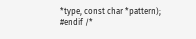*type, const char *pattern);
#endif /*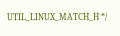UTIL_LINUX_MATCH_H */